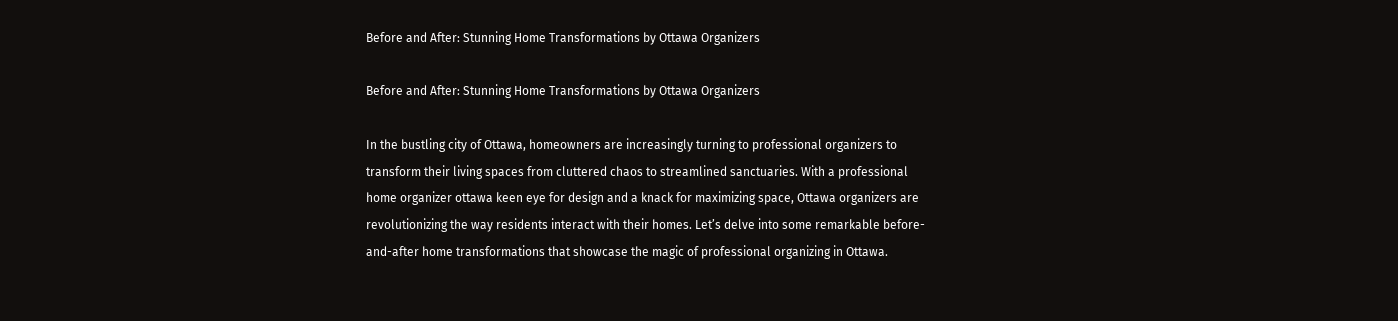Before and After: Stunning Home Transformations by Ottawa Organizers

Before and After: Stunning Home Transformations by Ottawa Organizers

In the bustling city of Ottawa, homeowners are increasingly turning to professional organizers to transform their living spaces from cluttered chaos to streamlined sanctuaries. With a professional home organizer ottawa keen eye for design and a knack for maximizing space, Ottawa organizers are revolutionizing the way residents interact with their homes. Let’s delve into some remarkable before-and-after home transformations that showcase the magic of professional organizing in Ottawa.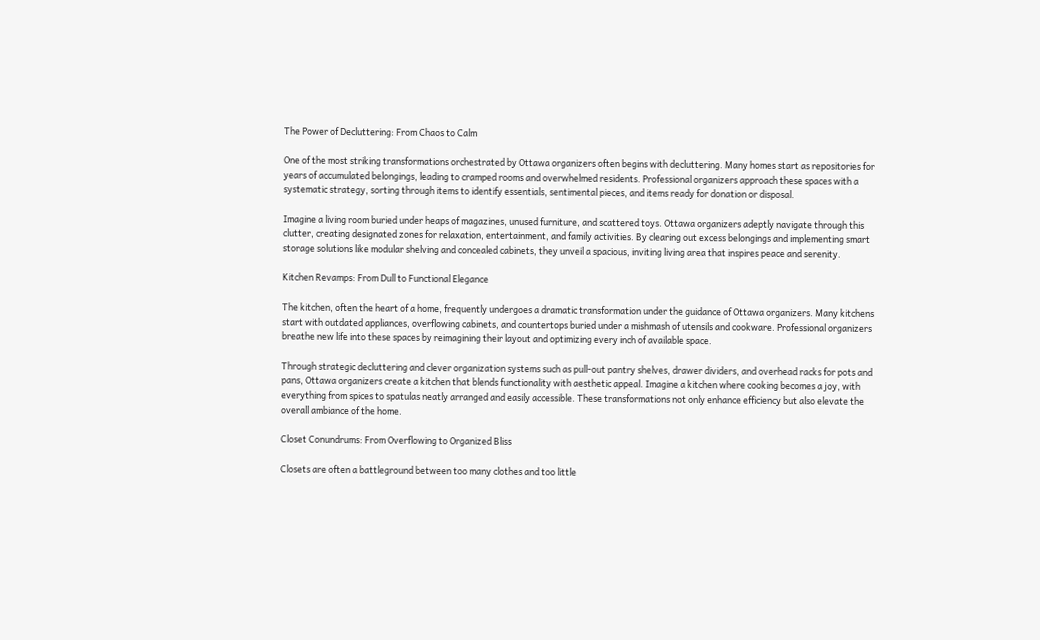The Power of Decluttering: From Chaos to Calm

One of the most striking transformations orchestrated by Ottawa organizers often begins with decluttering. Many homes start as repositories for years of accumulated belongings, leading to cramped rooms and overwhelmed residents. Professional organizers approach these spaces with a systematic strategy, sorting through items to identify essentials, sentimental pieces, and items ready for donation or disposal.

Imagine a living room buried under heaps of magazines, unused furniture, and scattered toys. Ottawa organizers adeptly navigate through this clutter, creating designated zones for relaxation, entertainment, and family activities. By clearing out excess belongings and implementing smart storage solutions like modular shelving and concealed cabinets, they unveil a spacious, inviting living area that inspires peace and serenity.

Kitchen Revamps: From Dull to Functional Elegance

The kitchen, often the heart of a home, frequently undergoes a dramatic transformation under the guidance of Ottawa organizers. Many kitchens start with outdated appliances, overflowing cabinets, and countertops buried under a mishmash of utensils and cookware. Professional organizers breathe new life into these spaces by reimagining their layout and optimizing every inch of available space.

Through strategic decluttering and clever organization systems such as pull-out pantry shelves, drawer dividers, and overhead racks for pots and pans, Ottawa organizers create a kitchen that blends functionality with aesthetic appeal. Imagine a kitchen where cooking becomes a joy, with everything from spices to spatulas neatly arranged and easily accessible. These transformations not only enhance efficiency but also elevate the overall ambiance of the home.

Closet Conundrums: From Overflowing to Organized Bliss

Closets are often a battleground between too many clothes and too little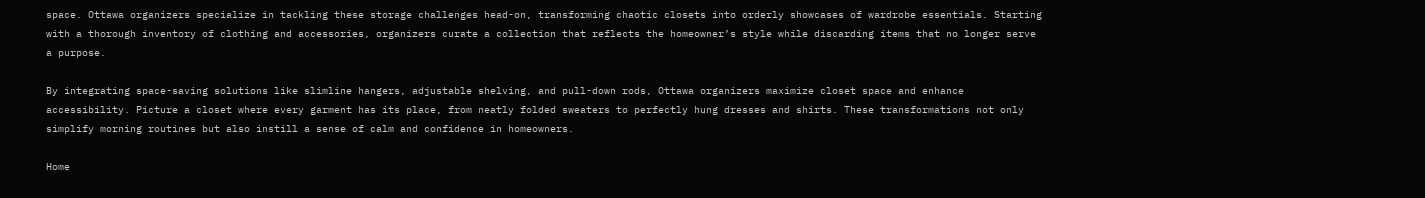space. Ottawa organizers specialize in tackling these storage challenges head-on, transforming chaotic closets into orderly showcases of wardrobe essentials. Starting with a thorough inventory of clothing and accessories, organizers curate a collection that reflects the homeowner’s style while discarding items that no longer serve a purpose.

By integrating space-saving solutions like slimline hangers, adjustable shelving, and pull-down rods, Ottawa organizers maximize closet space and enhance accessibility. Picture a closet where every garment has its place, from neatly folded sweaters to perfectly hung dresses and shirts. These transformations not only simplify morning routines but also instill a sense of calm and confidence in homeowners.

Home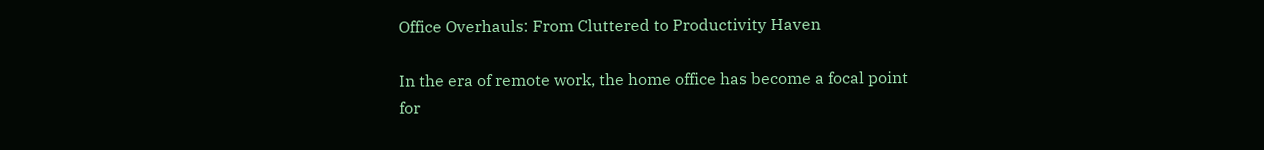Office Overhauls: From Cluttered to Productivity Haven

In the era of remote work, the home office has become a focal point for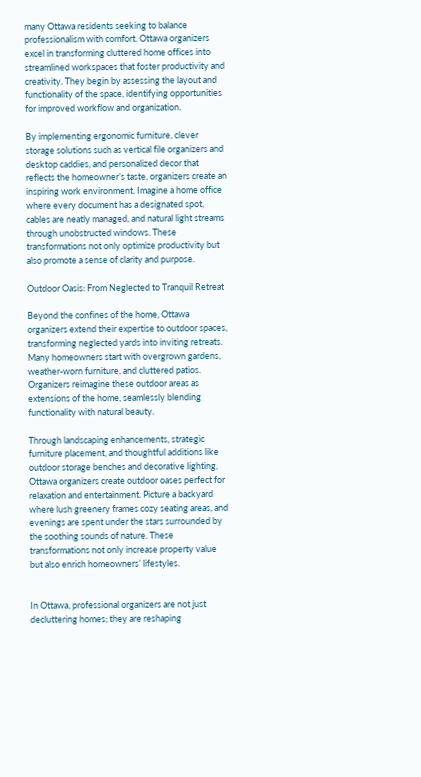many Ottawa residents seeking to balance professionalism with comfort. Ottawa organizers excel in transforming cluttered home offices into streamlined workspaces that foster productivity and creativity. They begin by assessing the layout and functionality of the space, identifying opportunities for improved workflow and organization.

By implementing ergonomic furniture, clever storage solutions such as vertical file organizers and desktop caddies, and personalized decor that reflects the homeowner’s taste, organizers create an inspiring work environment. Imagine a home office where every document has a designated spot, cables are neatly managed, and natural light streams through unobstructed windows. These transformations not only optimize productivity but also promote a sense of clarity and purpose.

Outdoor Oasis: From Neglected to Tranquil Retreat

Beyond the confines of the home, Ottawa organizers extend their expertise to outdoor spaces, transforming neglected yards into inviting retreats. Many homeowners start with overgrown gardens, weather-worn furniture, and cluttered patios. Organizers reimagine these outdoor areas as extensions of the home, seamlessly blending functionality with natural beauty.

Through landscaping enhancements, strategic furniture placement, and thoughtful additions like outdoor storage benches and decorative lighting, Ottawa organizers create outdoor oases perfect for relaxation and entertainment. Picture a backyard where lush greenery frames cozy seating areas, and evenings are spent under the stars surrounded by the soothing sounds of nature. These transformations not only increase property value but also enrich homeowners’ lifestyles.


In Ottawa, professional organizers are not just decluttering homes; they are reshaping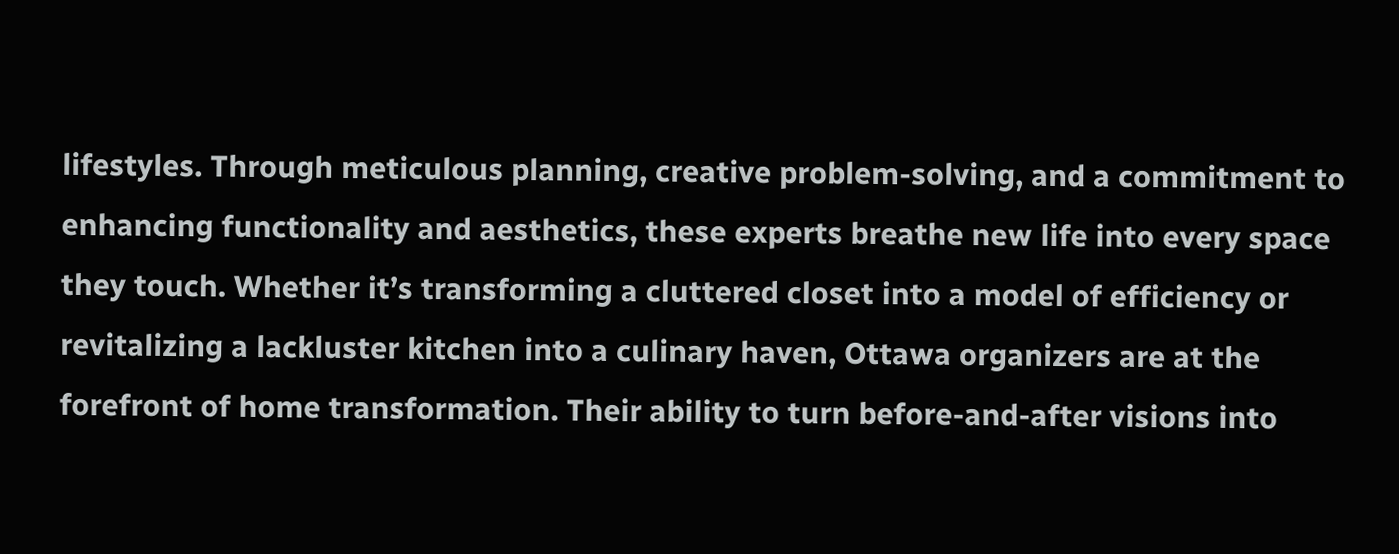lifestyles. Through meticulous planning, creative problem-solving, and a commitment to enhancing functionality and aesthetics, these experts breathe new life into every space they touch. Whether it’s transforming a cluttered closet into a model of efficiency or revitalizing a lackluster kitchen into a culinary haven, Ottawa organizers are at the forefront of home transformation. Their ability to turn before-and-after visions into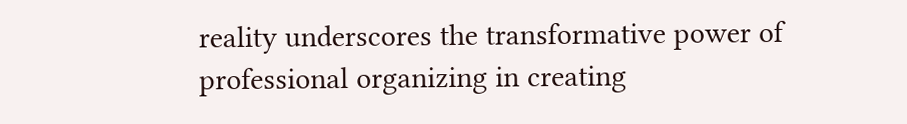reality underscores the transformative power of professional organizing in creating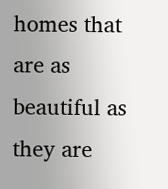homes that are as beautiful as they are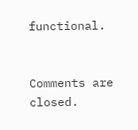functional.


Comments are closed.